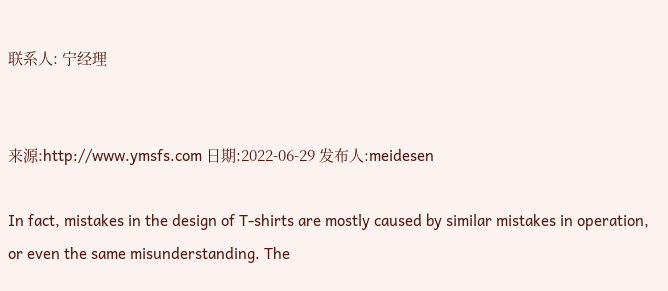联系人: 宁经理


来源:http://www.ymsfs.com 日期:2022-06-29 发布人:meidesen

In fact, mistakes in the design of T-shirts are mostly caused by similar mistakes in operation, or even the same misunderstanding. The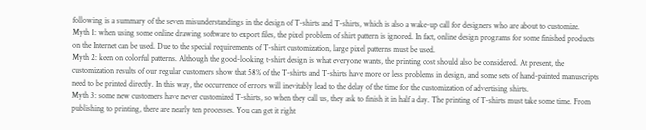following is a summary of the seven misunderstandings in the design of T-shirts and T-shirts, which is also a wake-up call for designers who are about to customize.
Myth 1: when using some online drawing software to export files, the pixel problem of shirt pattern is ignored. In fact, online design programs for some finished products on the Internet can be used. Due to the special requirements of T-shirt customization, large pixel patterns must be used.
Myth 2: keen on colorful patterns. Although the good-looking t-shirt design is what everyone wants, the printing cost should also be considered. At present, the customization results of our regular customers show that 58% of the T-shirts and T-shirts have more or less problems in design, and some sets of hand-painted manuscripts need to be printed directly. In this way, the occurrence of errors will inevitably lead to the delay of the time for the customization of advertising shirts.
Myth 3: some new customers have never customized T-shirts, so when they call us, they ask to finish it in half a day. The printing of T-shirts must take some time. From publishing to printing, there are nearly ten processes. You can get it right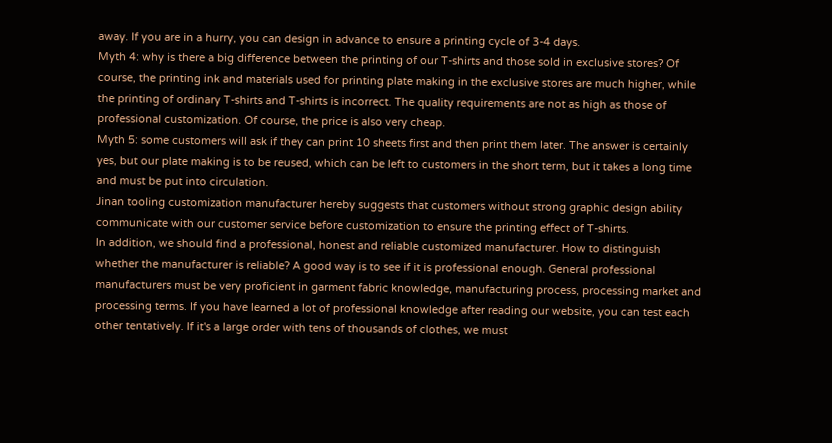away. If you are in a hurry, you can design in advance to ensure a printing cycle of 3-4 days.
Myth 4: why is there a big difference between the printing of our T-shirts and those sold in exclusive stores? Of course, the printing ink and materials used for printing plate making in the exclusive stores are much higher, while the printing of ordinary T-shirts and T-shirts is incorrect. The quality requirements are not as high as those of professional customization. Of course, the price is also very cheap.
Myth 5: some customers will ask if they can print 10 sheets first and then print them later. The answer is certainly yes, but our plate making is to be reused, which can be left to customers in the short term, but it takes a long time and must be put into circulation.
Jinan tooling customization manufacturer hereby suggests that customers without strong graphic design ability communicate with our customer service before customization to ensure the printing effect of T-shirts.
In addition, we should find a professional, honest and reliable customized manufacturer. How to distinguish whether the manufacturer is reliable? A good way is to see if it is professional enough. General professional manufacturers must be very proficient in garment fabric knowledge, manufacturing process, processing market and processing terms. If you have learned a lot of professional knowledge after reading our website, you can test each other tentatively. If it's a large order with tens of thousands of clothes, we must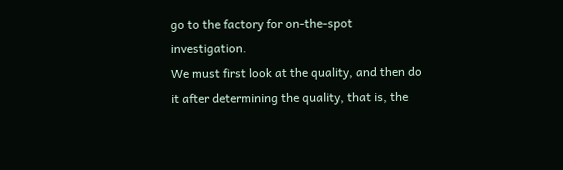go to the factory for on-the-spot investigation.
We must first look at the quality, and then do it after determining the quality, that is, the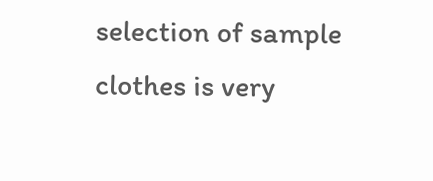selection of sample clothes is very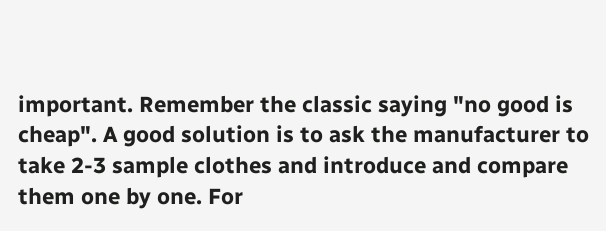important. Remember the classic saying "no good is cheap". A good solution is to ask the manufacturer to take 2-3 sample clothes and introduce and compare them one by one. For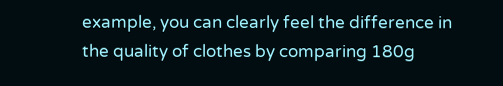example, you can clearly feel the difference in the quality of clothes by comparing 180g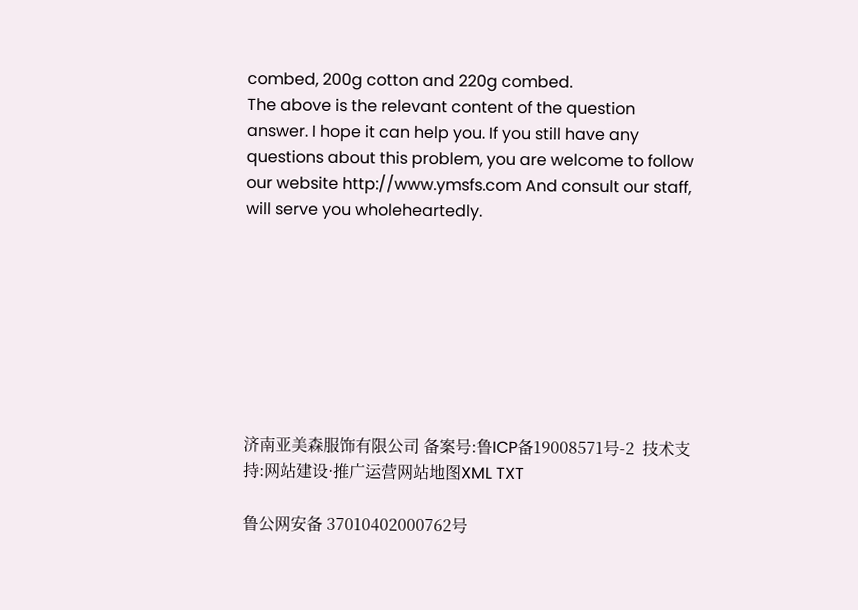combed, 200g cotton and 220g combed.
The above is the relevant content of the question answer. I hope it can help you. If you still have any questions about this problem, you are welcome to follow our website http://www.ymsfs.com And consult our staff, will serve you wholeheartedly.








济南亚美森服饰有限公司 备案号:鲁ICP备19008571号-2  技术支持:网站建设·推广运营网站地图XML TXT

鲁公网安备 37010402000762号